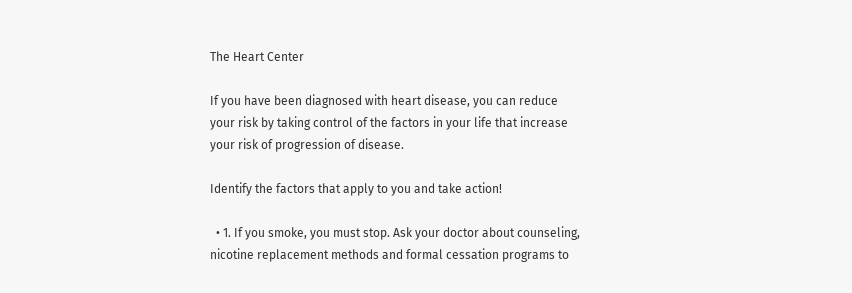The Heart Center

If you have been diagnosed with heart disease, you can reduce your risk by taking control of the factors in your life that increase your risk of progression of disease.

Identify the factors that apply to you and take action!

  • 1. If you smoke, you must stop. Ask your doctor about counseling, nicotine replacement methods and formal cessation programs to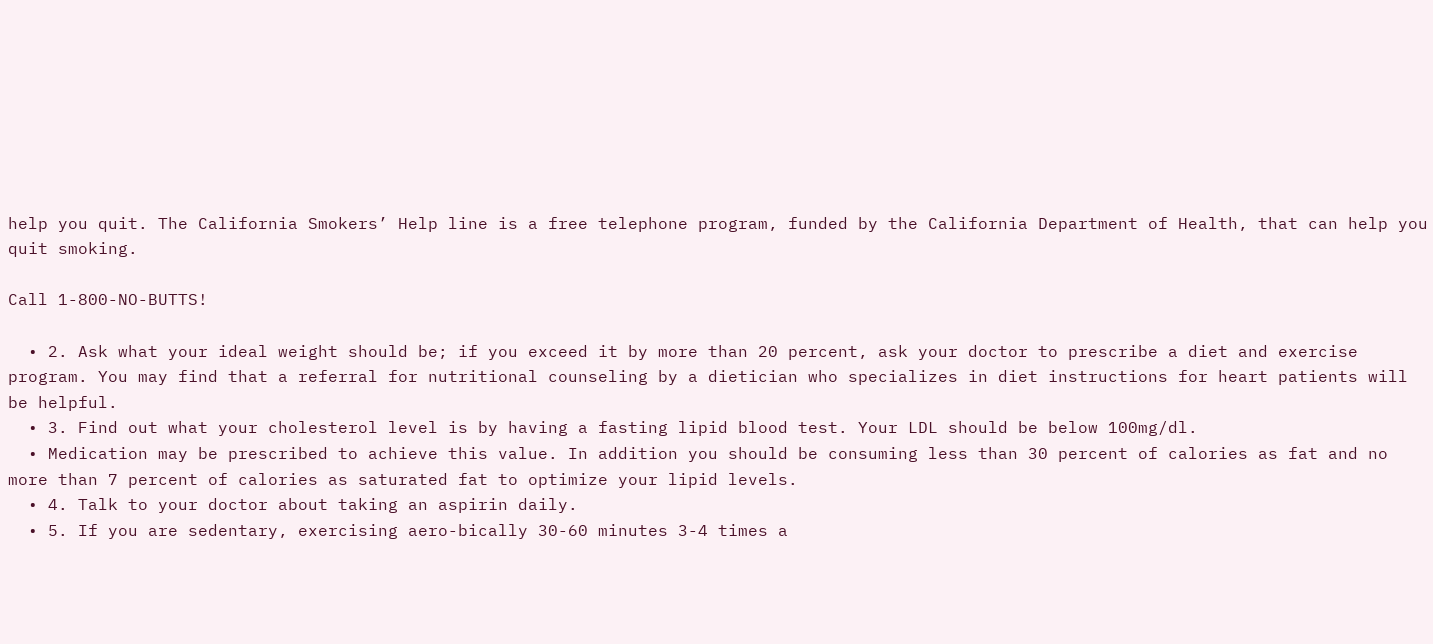help you quit. The California Smokers’ Help line is a free telephone program, funded by the California Department of Health, that can help you quit smoking.

Call 1-800-NO-BUTTS!

  • 2. Ask what your ideal weight should be; if you exceed it by more than 20 percent, ask your doctor to prescribe a diet and exercise program. You may find that a referral for nutritional counseling by a dietician who specializes in diet instructions for heart patients will be helpful.
  • 3. Find out what your cholesterol level is by having a fasting lipid blood test. Your LDL should be below 100mg/dl.
  • Medication may be prescribed to achieve this value. In addition you should be consuming less than 30 percent of calories as fat and no more than 7 percent of calories as saturated fat to optimize your lipid levels.
  • 4. Talk to your doctor about taking an aspirin daily.
  • 5. If you are sedentary, exercising aero-bically 30-60 minutes 3-4 times a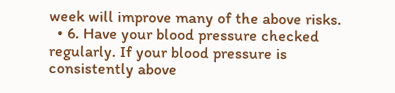week will improve many of the above risks.
  • 6. Have your blood pressure checked regularly. If your blood pressure is consistently above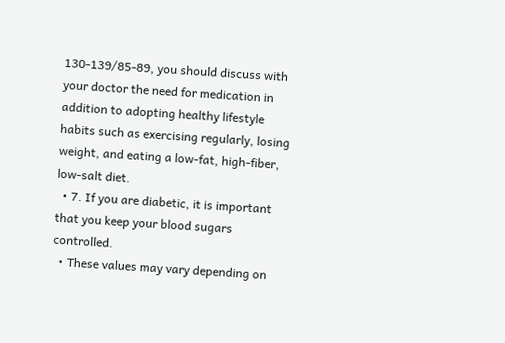130-139/85-89, you should discuss with your doctor the need for medication in addition to adopting healthy lifestyle habits such as exercising regularly, losing weight, and eating a low-fat, high-fiber, low-salt diet.
  • 7. If you are diabetic, it is important that you keep your blood sugars controlled.
  • These values may vary depending on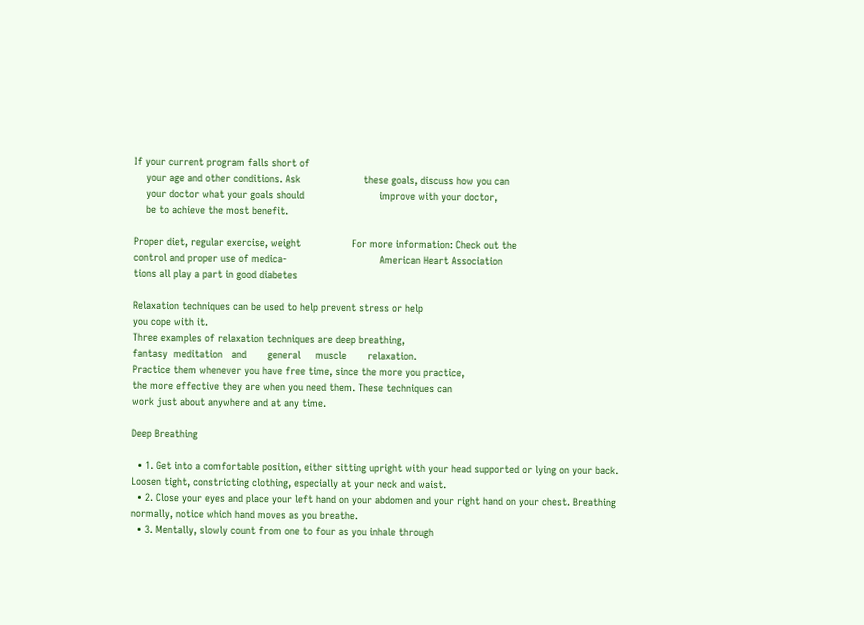If your current program falls short of
    your age and other conditions. Ask                     these goals, discuss how you can
    your doctor what your goals should                         improve with your doctor,
    be to achieve the most benefit.

Proper diet, regular exercise, weight                 For more information: Check out the
control and proper use of medica-                               American Heart Association
tions all play a part in good diabetes

Relaxation techniques can be used to help prevent stress or help
you cope with it.
Three examples of relaxation techniques are deep breathing,
fantasy  meditation   and       general     muscle       relaxation.
Practice them whenever you have free time, since the more you practice,
the more effective they are when you need them. These techniques can
work just about anywhere and at any time.

Deep Breathing

  • 1. Get into a comfortable position, either sitting upright with your head supported or lying on your back. Loosen tight, constricting clothing, especially at your neck and waist.
  • 2. Close your eyes and place your left hand on your abdomen and your right hand on your chest. Breathing normally, notice which hand moves as you breathe.
  • 3. Mentally, slowly count from one to four as you inhale through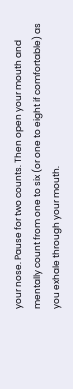your nose. Pause for two counts. Then open your mouth and mentally count from one to six (or one to eight if comfortable) as you exhale through your mouth.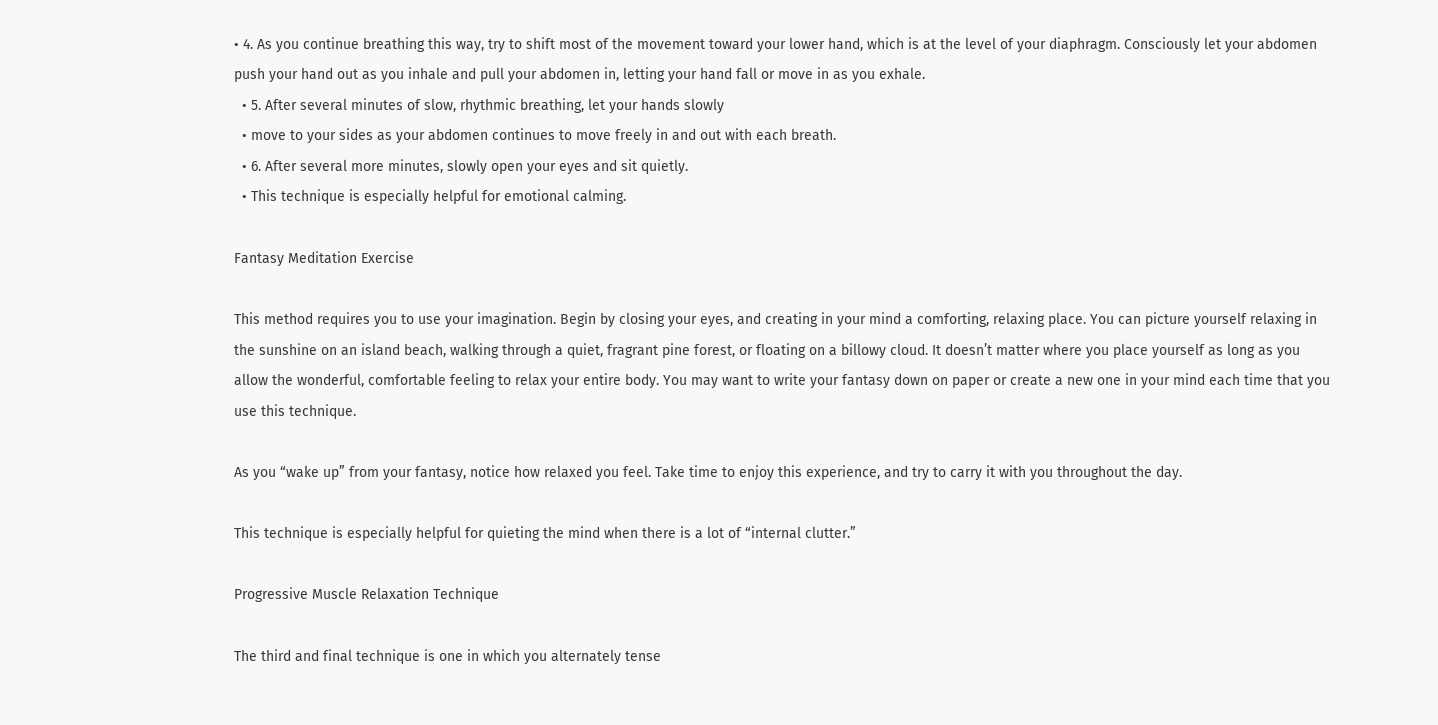• 4. As you continue breathing this way, try to shift most of the movement toward your lower hand, which is at the level of your diaphragm. Consciously let your abdomen push your hand out as you inhale and pull your abdomen in, letting your hand fall or move in as you exhale.
  • 5. After several minutes of slow, rhythmic breathing, let your hands slowly
  • move to your sides as your abdomen continues to move freely in and out with each breath.
  • 6. After several more minutes, slowly open your eyes and sit quietly.
  • This technique is especially helpful for emotional calming.

Fantasy Meditation Exercise

This method requires you to use your imagination. Begin by closing your eyes, and creating in your mind a comforting, relaxing place. You can picture yourself relaxing in the sunshine on an island beach, walking through a quiet, fragrant pine forest, or floating on a billowy cloud. It doesn’t matter where you place yourself as long as you allow the wonderful, comfortable feeling to relax your entire body. You may want to write your fantasy down on paper or create a new one in your mind each time that you use this technique.

As you “wake up” from your fantasy, notice how relaxed you feel. Take time to enjoy this experience, and try to carry it with you throughout the day.

This technique is especially helpful for quieting the mind when there is a lot of “internal clutter.”

Progressive Muscle Relaxation Technique

The third and final technique is one in which you alternately tense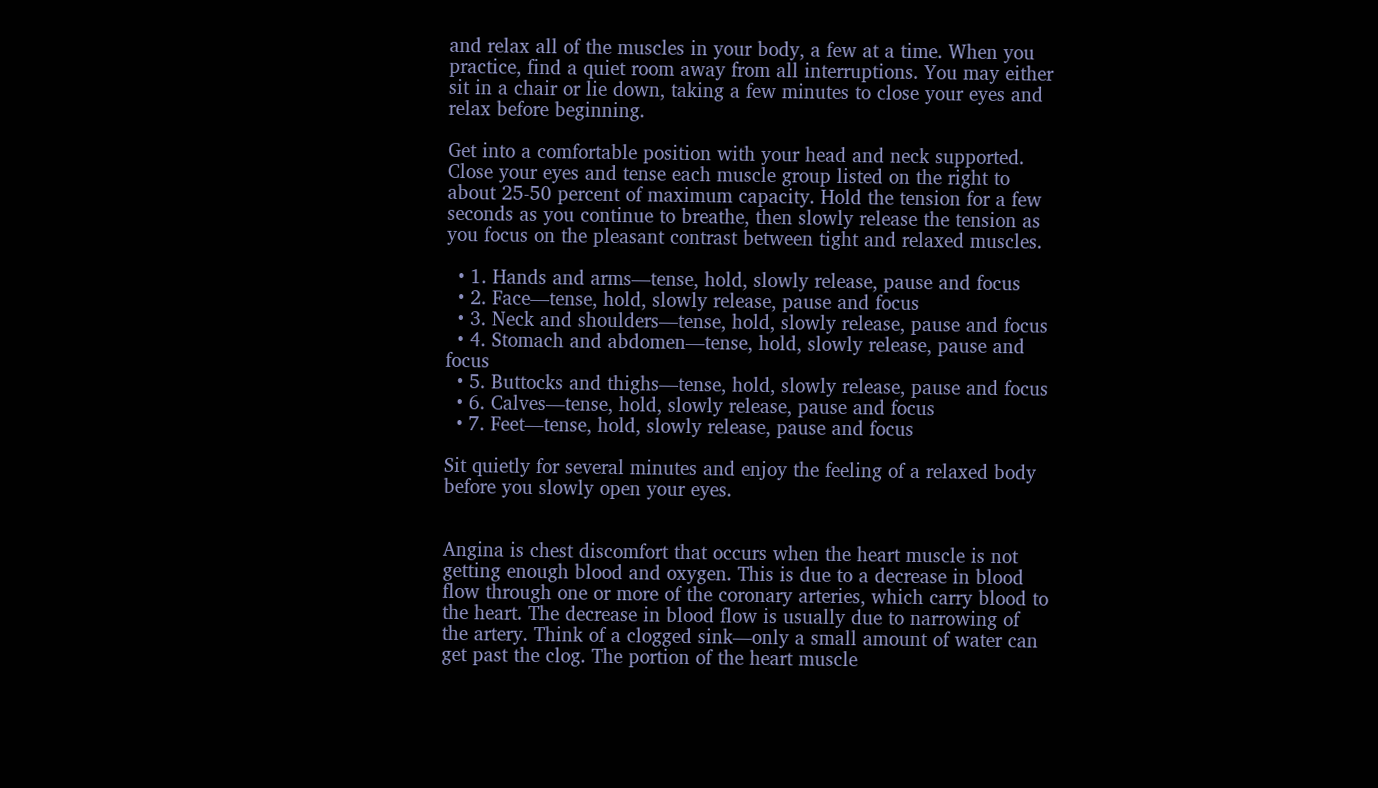and relax all of the muscles in your body, a few at a time. When you practice, find a quiet room away from all interruptions. You may either sit in a chair or lie down, taking a few minutes to close your eyes and relax before beginning.

Get into a comfortable position with your head and neck supported. Close your eyes and tense each muscle group listed on the right to about 25-50 percent of maximum capacity. Hold the tension for a few seconds as you continue to breathe, then slowly release the tension as you focus on the pleasant contrast between tight and relaxed muscles.

  • 1. Hands and arms—tense, hold, slowly release, pause and focus
  • 2. Face—tense, hold, slowly release, pause and focus
  • 3. Neck and shoulders—tense, hold, slowly release, pause and focus
  • 4. Stomach and abdomen—tense, hold, slowly release, pause and focus
  • 5. Buttocks and thighs—tense, hold, slowly release, pause and focus
  • 6. Calves—tense, hold, slowly release, pause and focus
  • 7. Feet—tense, hold, slowly release, pause and focus

Sit quietly for several minutes and enjoy the feeling of a relaxed body before you slowly open your eyes.


Angina is chest discomfort that occurs when the heart muscle is not getting enough blood and oxygen. This is due to a decrease in blood flow through one or more of the coronary arteries, which carry blood to the heart. The decrease in blood flow is usually due to narrowing of the artery. Think of a clogged sink—only a small amount of water can get past the clog. The portion of the heart muscle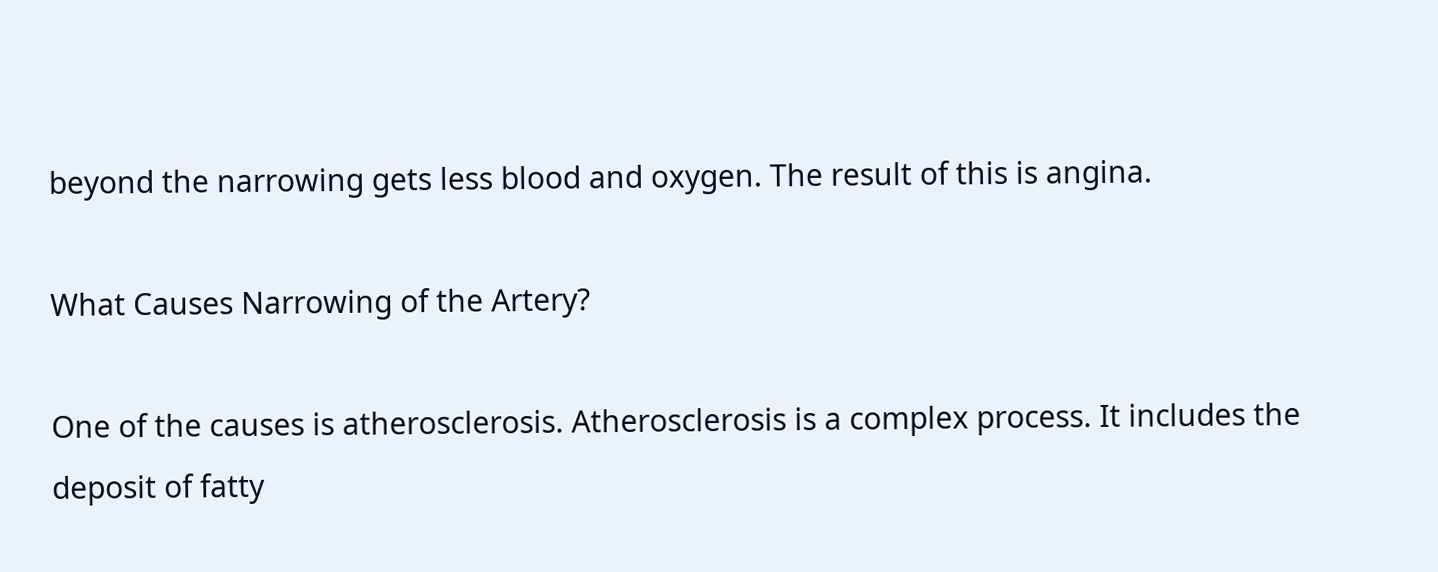beyond the narrowing gets less blood and oxygen. The result of this is angina.

What Causes Narrowing of the Artery?

One of the causes is atherosclerosis. Atherosclerosis is a complex process. It includes the deposit of fatty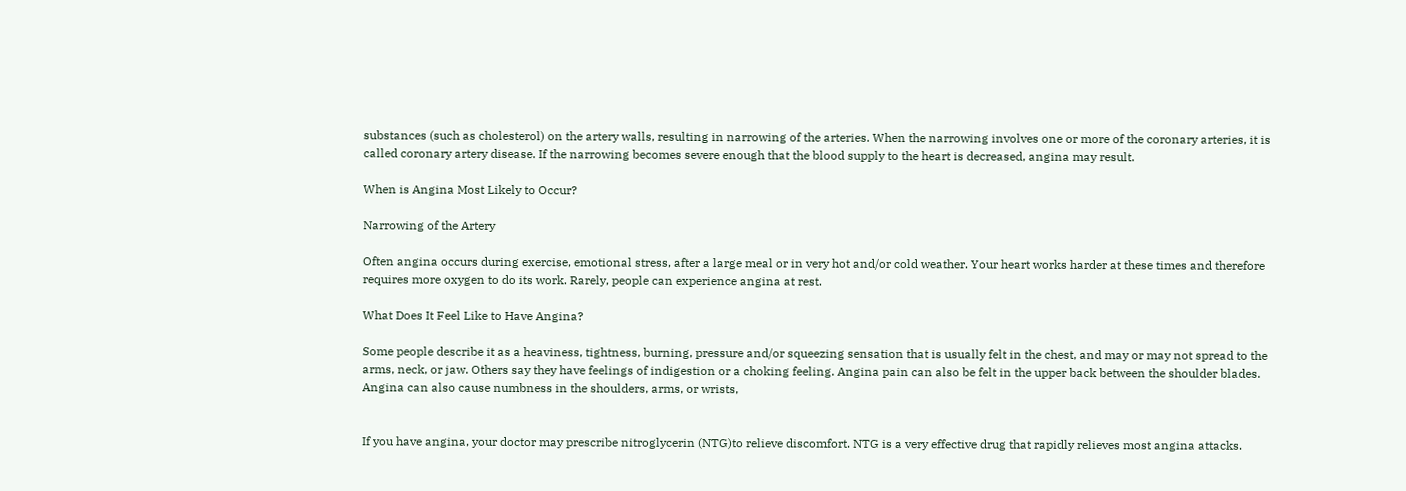substances (such as cholesterol) on the artery walls, resulting in narrowing of the arteries. When the narrowing involves one or more of the coronary arteries, it is called coronary artery disease. If the narrowing becomes severe enough that the blood supply to the heart is decreased, angina may result.

When is Angina Most Likely to Occur?

Narrowing of the Artery

Often angina occurs during exercise, emotional stress, after a large meal or in very hot and/or cold weather. Your heart works harder at these times and therefore requires more oxygen to do its work. Rarely, people can experience angina at rest.

What Does It Feel Like to Have Angina?

Some people describe it as a heaviness, tightness, burning, pressure and/or squeezing sensation that is usually felt in the chest, and may or may not spread to the arms, neck, or jaw. Others say they have feelings of indigestion or a choking feeling. Angina pain can also be felt in the upper back between the shoulder blades. Angina can also cause numbness in the shoulders, arms, or wrists,


If you have angina, your doctor may prescribe nitroglycerin (NTG)to relieve discomfort. NTG is a very effective drug that rapidly relieves most angina attacks.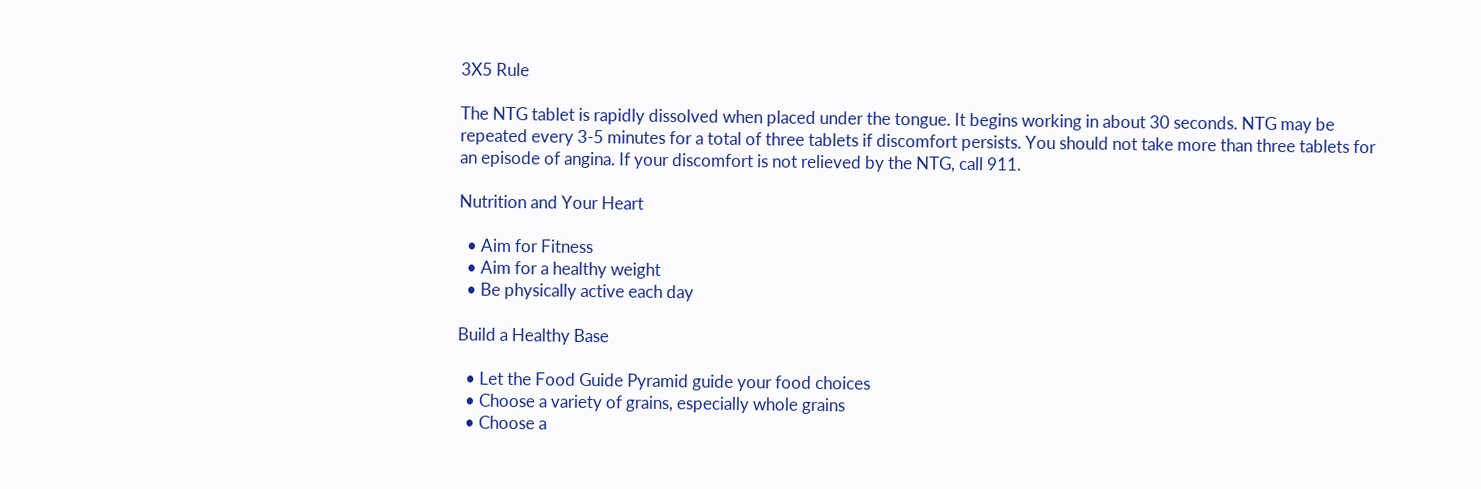3X5 Rule

The NTG tablet is rapidly dissolved when placed under the tongue. It begins working in about 30 seconds. NTG may be repeated every 3-5 minutes for a total of three tablets if discomfort persists. You should not take more than three tablets for an episode of angina. If your discomfort is not relieved by the NTG, call 911.

Nutrition and Your Heart

  • Aim for Fitness
  • Aim for a healthy weight
  • Be physically active each day

Build a Healthy Base

  • Let the Food Guide Pyramid guide your food choices
  • Choose a variety of grains, especially whole grains
  • Choose a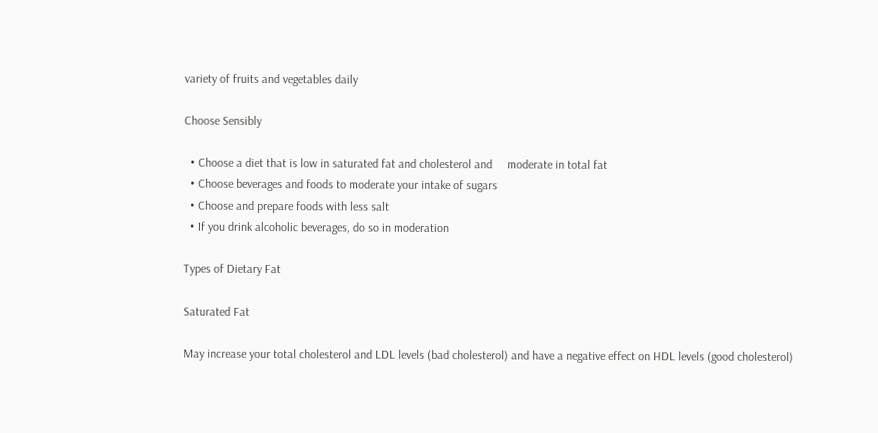variety of fruits and vegetables daily

Choose Sensibly

  • Choose a diet that is low in saturated fat and cholesterol and     moderate in total fat
  • Choose beverages and foods to moderate your intake of sugars
  • Choose and prepare foods with less salt
  • If you drink alcoholic beverages, do so in moderation

Types of Dietary Fat

Saturated Fat

May increase your total cholesterol and LDL levels (bad cholesterol) and have a negative effect on HDL levels (good cholesterol)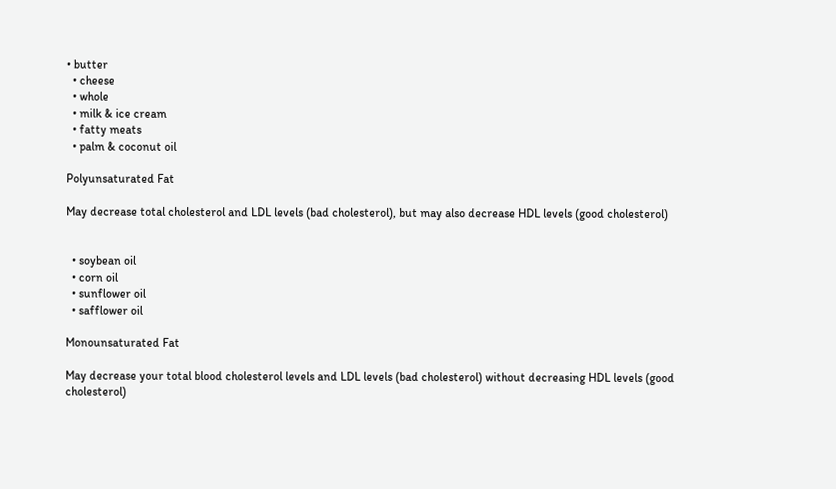• butter
  • cheese
  • whole
  • milk & ice cream
  • fatty meats
  • palm & coconut oil

Polyunsaturated Fat

May decrease total cholesterol and LDL levels (bad cholesterol), but may also decrease HDL levels (good cholesterol)


  • soybean oil
  • corn oil
  • sunflower oil
  • safflower oil

Monounsaturated Fat

May decrease your total blood cholesterol levels and LDL levels (bad cholesterol) without decreasing HDL levels (good cholesterol)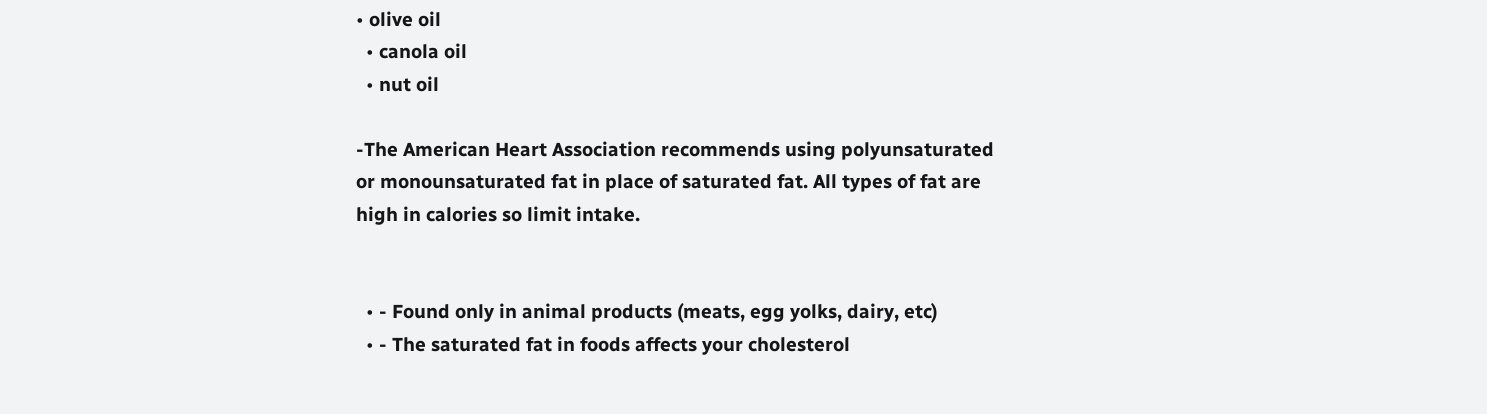• olive oil
  • canola oil
  • nut oil

-The American Heart Association recommends using polyunsaturated or monounsaturated fat in place of saturated fat. All types of fat are high in calories so limit intake.


  • - Found only in animal products (meats, egg yolks, dairy, etc)
  • - The saturated fat in foods affects your cholesterol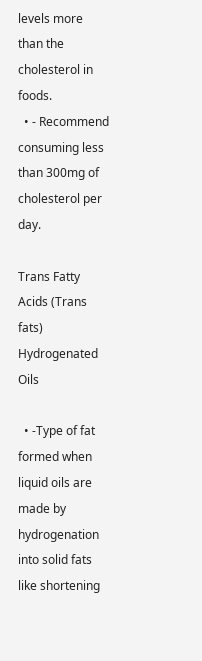levels more than the cholesterol in foods.
  • - Recommend consuming less than 300mg of cholesterol per day.

Trans Fatty Acids (Trans fats) Hydrogenated Oils

  • -Type of fat formed when liquid oils are made by hydrogenation into solid fats like shortening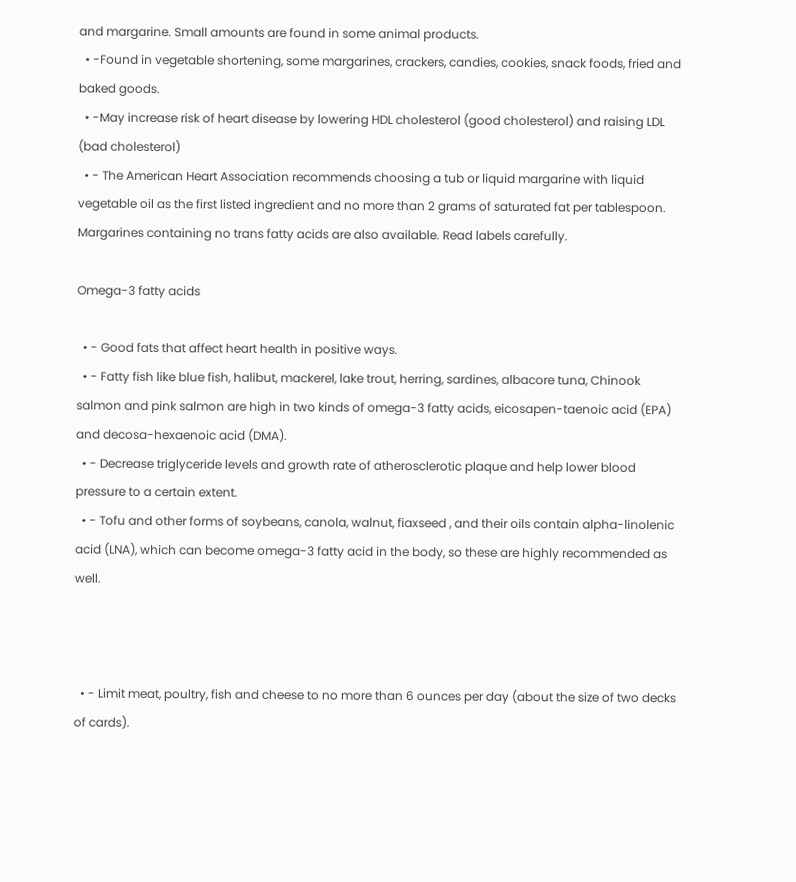and margarine. Small amounts are found in some animal products.
  • -Found in vegetable shortening, some margarines, crackers, candies, cookies, snack foods, fried and baked goods.
  • -May increase risk of heart disease by lowering HDL cholesterol (good cholesterol) and raising LDL (bad cholesterol)
  • - The American Heart Association recommends choosing a tub or liquid margarine with liquid vegetable oil as the first listed ingredient and no more than 2 grams of saturated fat per tablespoon. Margarines containing no trans fatty acids are also available. Read labels carefully.

Omega-3 fatty acids

  • - Good fats that affect heart health in positive ways.
  • - Fatty fish like blue fish, halibut, mackerel, lake trout, herring, sardines, albacore tuna, Chinook salmon and pink salmon are high in two kinds of omega-3 fatty acids, eicosapen-taenoic acid (EPA) and decosa-hexaenoic acid (DMA).
  • - Decrease triglyceride levels and growth rate of atherosclerotic plaque and help lower blood pressure to a certain extent.
  • - Tofu and other forms of soybeans, canola, walnut, fiaxseed , and their oils contain alpha-linolenic acid (LNA), which can become omega-3 fatty acid in the body, so these are highly recommended as well.



  • - Limit meat, poultry, fish and cheese to no more than 6 ounces per day (about the size of two decks of cards).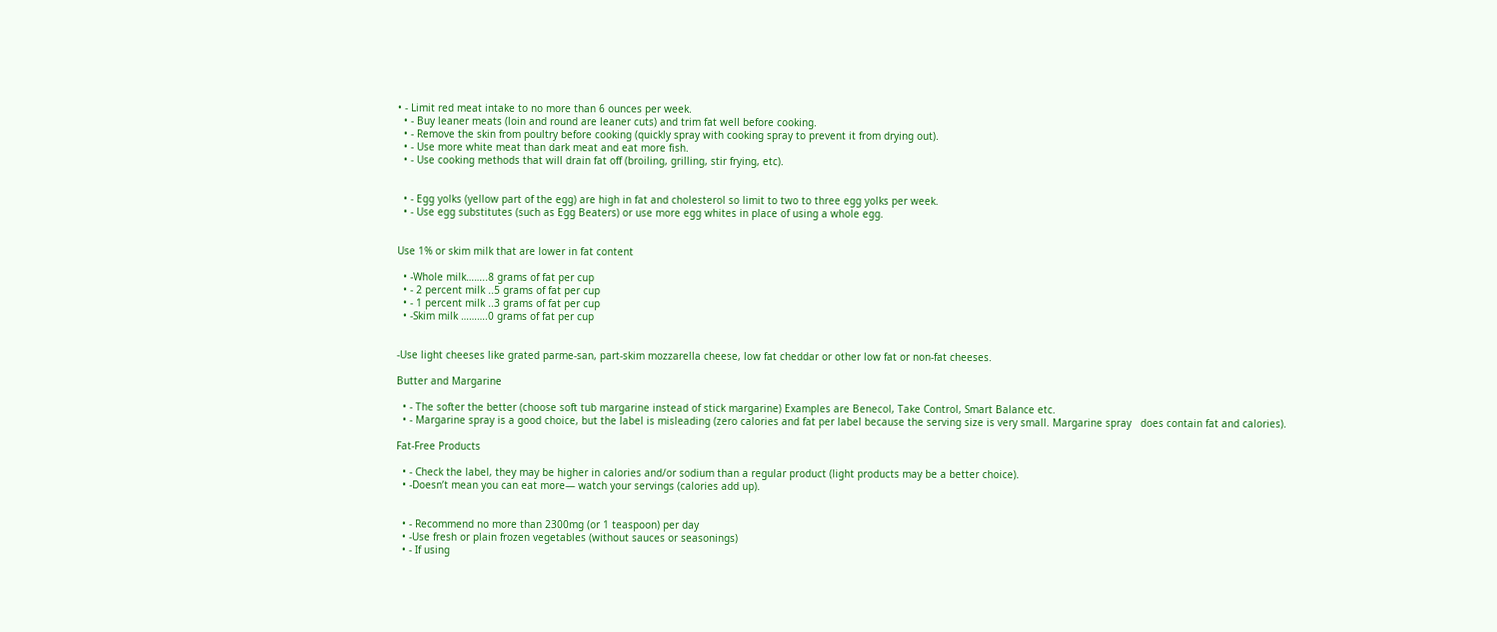• - Limit red meat intake to no more than 6 ounces per week.
  • - Buy leaner meats (loin and round are leaner cuts) and trim fat well before cooking.
  • - Remove the skin from poultry before cooking (quickly spray with cooking spray to prevent it from drying out).
  • - Use more white meat than dark meat and eat more fish.
  • - Use cooking methods that will drain fat off (broiling, grilling, stir frying, etc).


  • - Egg yolks (yellow part of the egg) are high in fat and cholesterol so limit to two to three egg yolks per week.
  • - Use egg substitutes (such as Egg Beaters) or use more egg whites in place of using a whole egg.


Use 1% or skim milk that are lower in fat content

  • -Whole milk……..8 grams of fat per cup
  • - 2 percent milk ..5 grams of fat per cup
  • - 1 percent milk ..3 grams of fat per cup
  • -Skim milk ……….0 grams of fat per cup


-Use light cheeses like grated parme-san, part-skim mozzarella cheese, low fat cheddar or other low fat or non-fat cheeses.

Butter and Margarine

  • - The softer the better (choose soft tub margarine instead of stick margarine) Examples are Benecol, Take Control, Smart Balance etc.
  • - Margarine spray is a good choice, but the label is misleading (zero calories and fat per label because the serving size is very small. Margarine spray   does contain fat and calories).

Fat-Free Products

  • - Check the label, they may be higher in calories and/or sodium than a regular product (light products may be a better choice).
  • -Doesn’t mean you can eat more— watch your servings (calories add up).


  • - Recommend no more than 2300mg (or 1 teaspoon) per day
  • -Use fresh or plain frozen vegetables (without sauces or seasonings)
  • - If using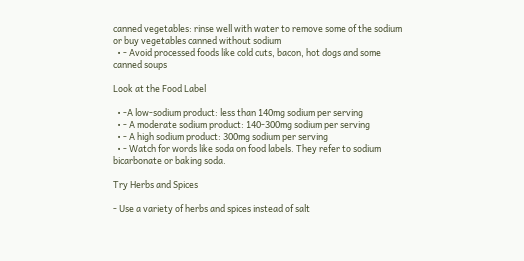canned vegetables: rinse well with water to remove some of the sodium or buy vegetables canned without sodium
  • - Avoid processed foods like cold cuts, bacon, hot dogs and some canned soups

Look at the Food Label

  • -A low-sodium product: less than 140mg sodium per serving
  • - A moderate sodium product: 140-300mg sodium per serving
  • - A high sodium product: 300mg sodium per serving
  • - Watch for words like soda on food labels. They refer to sodium bicarbonate or baking soda.

Try Herbs and Spices

- Use a variety of herbs and spices instead of salt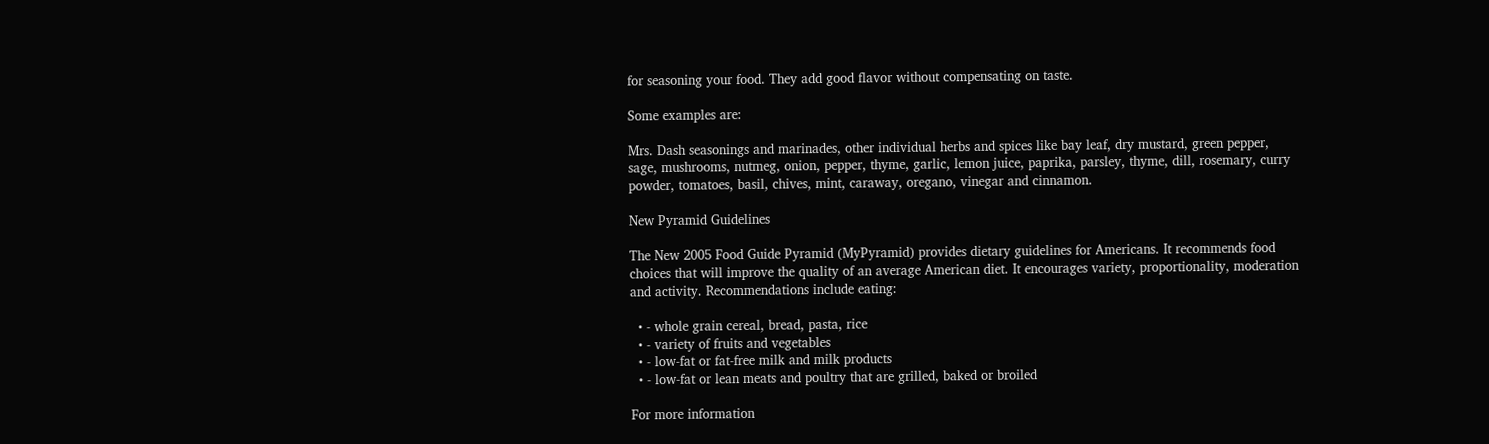for seasoning your food. They add good flavor without compensating on taste.

Some examples are:

Mrs. Dash seasonings and marinades, other individual herbs and spices like bay leaf, dry mustard, green pepper, sage, mushrooms, nutmeg, onion, pepper, thyme, garlic, lemon juice, paprika, parsley, thyme, dill, rosemary, curry powder, tomatoes, basil, chives, mint, caraway, oregano, vinegar and cinnamon.

New Pyramid Guidelines

The New 2005 Food Guide Pyramid (MyPyramid) provides dietary guidelines for Americans. It recommends food choices that will improve the quality of an average American diet. It encourages variety, proportionality, moderation and activity. Recommendations include eating:

  • - whole grain cereal, bread, pasta, rice
  • - variety of fruits and vegetables
  • - low-fat or fat-free milk and milk products
  • - low-fat or lean meats and poultry that are grilled, baked or broiled

For more information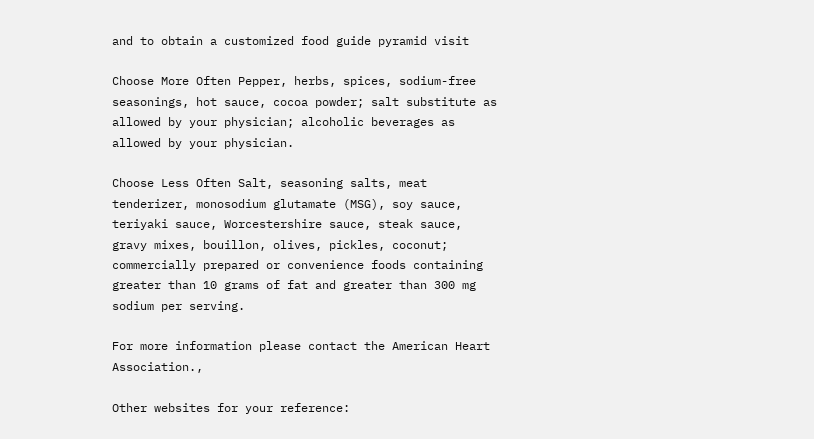and to obtain a customized food guide pyramid visit

Choose More Often Pepper, herbs, spices, sodium-free seasonings, hot sauce, cocoa powder; salt substitute as allowed by your physician; alcoholic beverages as allowed by your physician.

Choose Less Often Salt, seasoning salts, meat tenderizer, monosodium glutamate (MSG), soy sauce, teriyaki sauce, Worcestershire sauce, steak sauce, gravy mixes, bouillon, olives, pickles, coconut; commercially prepared or convenience foods containing greater than 10 grams of fat and greater than 300 mg sodium per serving.

For more information please contact the American Heart Association.,

Other websites for your reference: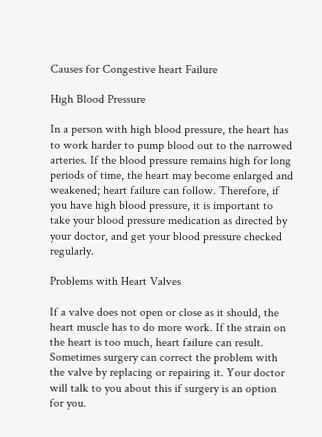Causes for Congestive heart Failure

High Blood Pressure

In a person with high blood pressure, the heart has to work harder to pump blood out to the narrowed arteries. If the blood pressure remains high for long periods of time, the heart may become enlarged and weakened; heart failure can follow. Therefore, if you have high blood pressure, it is important to take your blood pressure medication as directed by your doctor, and get your blood pressure checked regularly.

Problems with Heart Valves

If a valve does not open or close as it should, the heart muscle has to do more work. If the strain on the heart is too much, heart failure can result. Sometimes surgery can correct the problem with the valve by replacing or repairing it. Your doctor will talk to you about this if surgery is an option for you.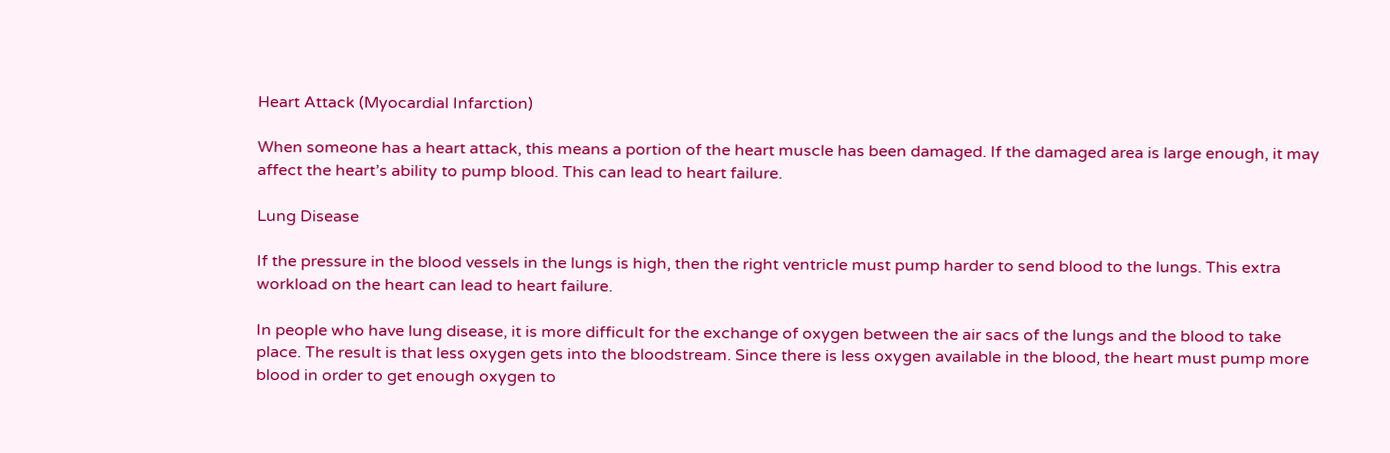Heart Attack (Myocardial Infarction)

When someone has a heart attack, this means a portion of the heart muscle has been damaged. If the damaged area is large enough, it may affect the heart’s ability to pump blood. This can lead to heart failure.

Lung Disease

If the pressure in the blood vessels in the lungs is high, then the right ventricle must pump harder to send blood to the lungs. This extra workload on the heart can lead to heart failure.

In people who have lung disease, it is more difficult for the exchange of oxygen between the air sacs of the lungs and the blood to take place. The result is that less oxygen gets into the bloodstream. Since there is less oxygen available in the blood, the heart must pump more blood in order to get enough oxygen to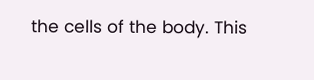the cells of the body. This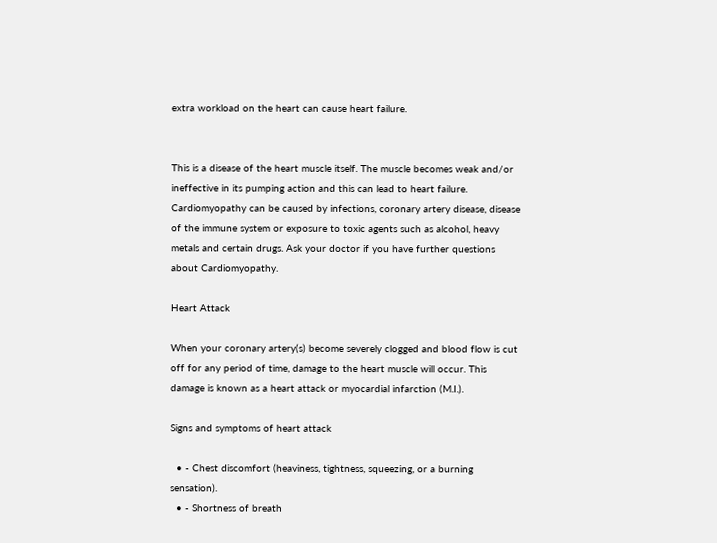extra workload on the heart can cause heart failure.


This is a disease of the heart muscle itself. The muscle becomes weak and/or ineffective in its pumping action and this can lead to heart failure. Cardiomyopathy can be caused by infections, coronary artery disease, disease of the immune system or exposure to toxic agents such as alcohol, heavy metals and certain drugs. Ask your doctor if you have further questions about Cardiomyopathy.

Heart Attack

When your coronary artery(s) become severely clogged and blood flow is cut off for any period of time, damage to the heart muscle will occur. This damage is known as a heart attack or myocardial infarction (M.I.).

Signs and symptoms of heart attack

  • - Chest discomfort (heaviness, tightness, squeezing, or a burning sensation).
  • - Shortness of breath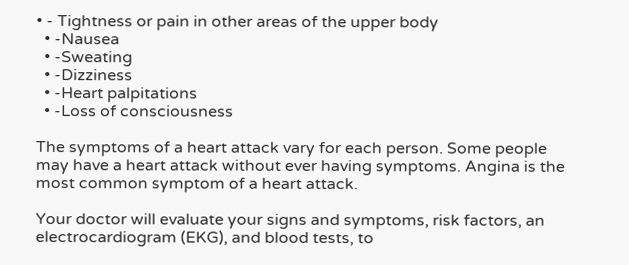• - Tightness or pain in other areas of the upper body
  • -Nausea
  • -Sweating
  • -Dizziness
  • -Heart palpitations
  • -Loss of consciousness

The symptoms of a heart attack vary for each person. Some people may have a heart attack without ever having symptoms. Angina is the most common symptom of a heart attack.

Your doctor will evaluate your signs and symptoms, risk factors, an electrocardiogram (EKG), and blood tests, to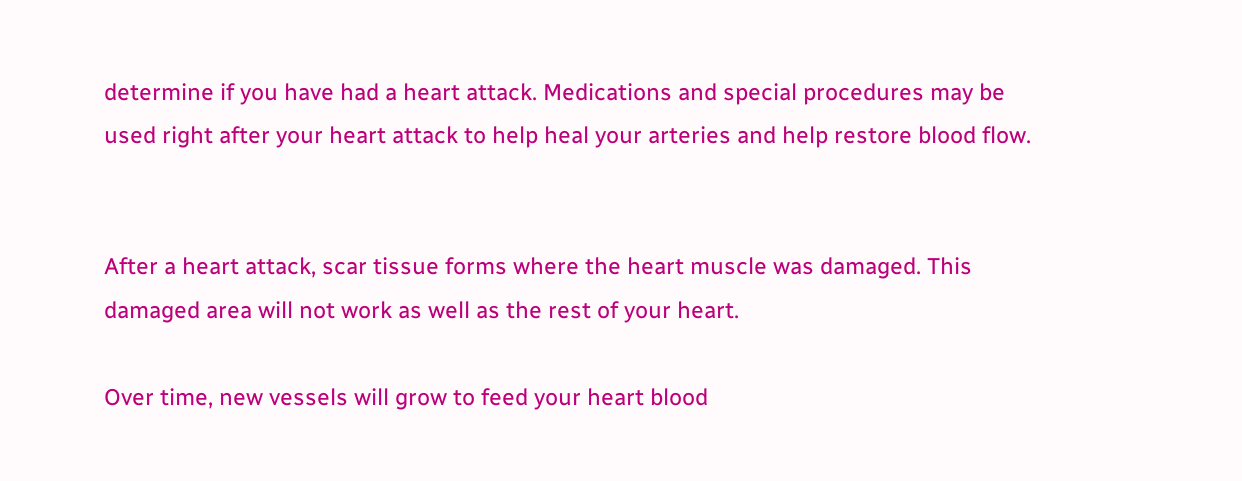determine if you have had a heart attack. Medications and special procedures may be used right after your heart attack to help heal your arteries and help restore blood flow.


After a heart attack, scar tissue forms where the heart muscle was damaged. This damaged area will not work as well as the rest of your heart.

Over time, new vessels will grow to feed your heart blood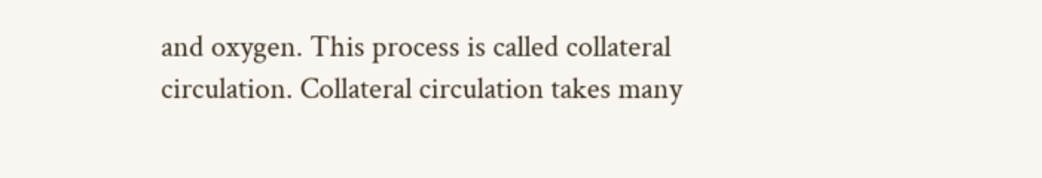and oxygen. This process is called collateral circulation. Collateral circulation takes many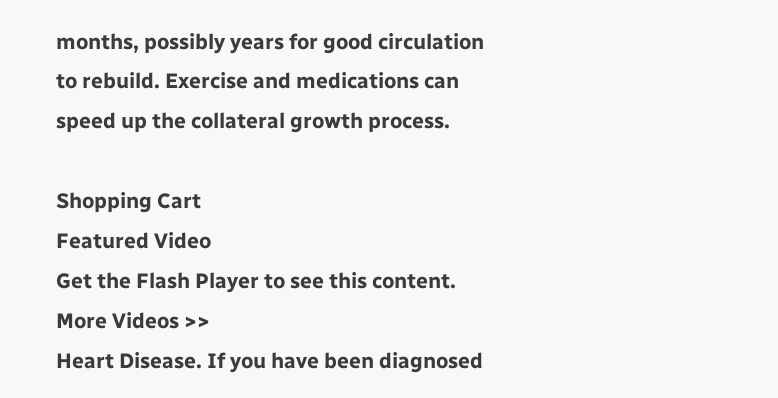months, possibly years for good circulation to rebuild. Exercise and medications can speed up the collateral growth process.

Shopping Cart
Featured Video
Get the Flash Player to see this content.
More Videos >>
Heart Disease. If you have been diagnosed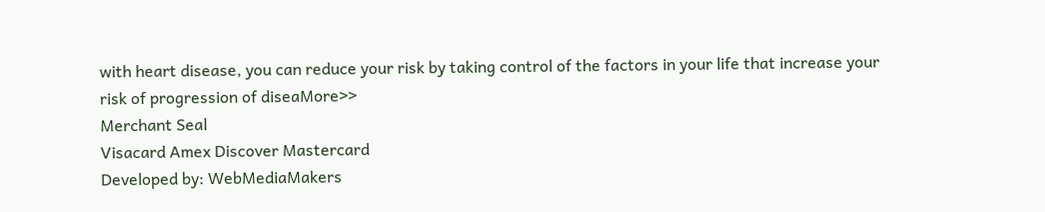with heart disease, you can reduce your risk by taking control of the factors in your life that increase your risk of progression of diseaMore>>
Merchant Seal
Visacard Amex Discover Mastercard
Developed by: WebMediaMakers